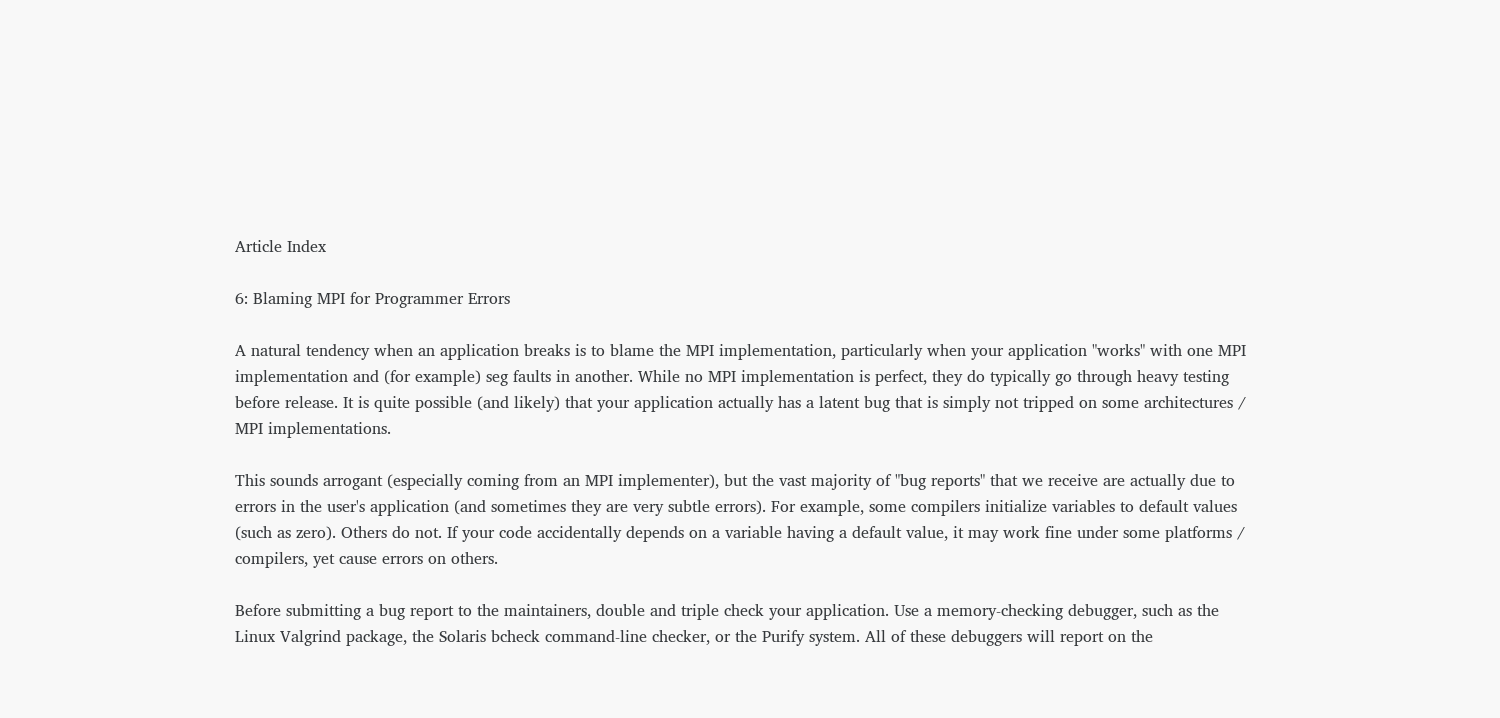Article Index

6: Blaming MPI for Programmer Errors

A natural tendency when an application breaks is to blame the MPI implementation, particularly when your application "works" with one MPI implementation and (for example) seg faults in another. While no MPI implementation is perfect, they do typically go through heavy testing before release. It is quite possible (and likely) that your application actually has a latent bug that is simply not tripped on some architectures / MPI implementations.

This sounds arrogant (especially coming from an MPI implementer), but the vast majority of "bug reports" that we receive are actually due to errors in the user's application (and sometimes they are very subtle errors). For example, some compilers initialize variables to default values (such as zero). Others do not. If your code accidentally depends on a variable having a default value, it may work fine under some platforms / compilers, yet cause errors on others.

Before submitting a bug report to the maintainers, double and triple check your application. Use a memory-checking debugger, such as the Linux Valgrind package, the Solaris bcheck command-line checker, or the Purify system. All of these debuggers will report on the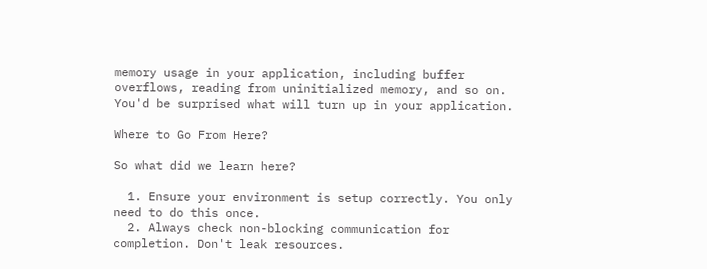memory usage in your application, including buffer overflows, reading from uninitialized memory, and so on. You'd be surprised what will turn up in your application.

Where to Go From Here?

So what did we learn here?

  1. Ensure your environment is setup correctly. You only need to do this once.
  2. Always check non-blocking communication for completion. Don't leak resources.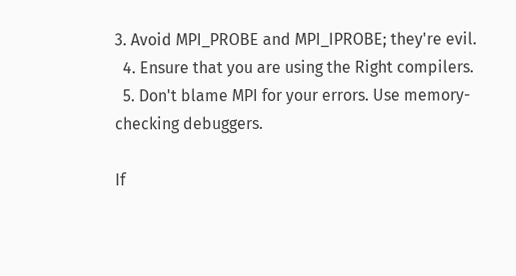3. Avoid MPI_PROBE and MPI_IPROBE; they're evil.
  4. Ensure that you are using the Right compilers.
  5. Don't blame MPI for your errors. Use memory-checking debuggers.

If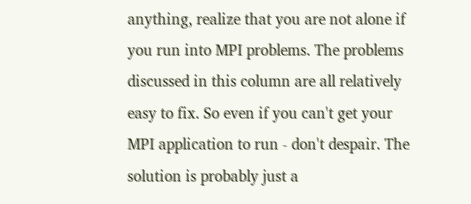anything, realize that you are not alone if you run into MPI problems. The problems discussed in this column are all relatively easy to fix. So even if you can't get your MPI application to run - don't despair. The solution is probably just a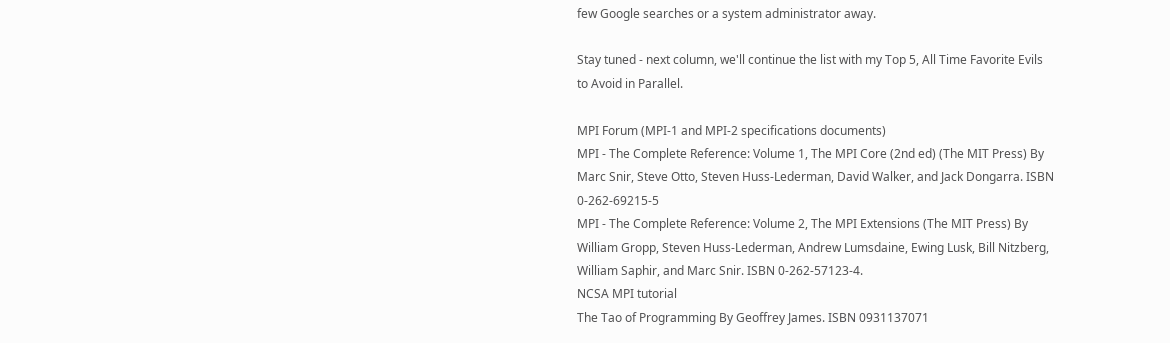few Google searches or a system administrator away.

Stay tuned - next column, we'll continue the list with my Top 5, All Time Favorite Evils to Avoid in Parallel.

MPI Forum (MPI-1 and MPI-2 specifications documents)
MPI - The Complete Reference: Volume 1, The MPI Core (2nd ed) (The MIT Press) By Marc Snir, Steve Otto, Steven Huss-Lederman, David Walker, and Jack Dongarra. ISBN 0-262-69215-5
MPI - The Complete Reference: Volume 2, The MPI Extensions (The MIT Press) By William Gropp, Steven Huss-Lederman, Andrew Lumsdaine, Ewing Lusk, Bill Nitzberg, William Saphir, and Marc Snir. ISBN 0-262-57123-4.
NCSA MPI tutorial
The Tao of Programming By Geoffrey James. ISBN 0931137071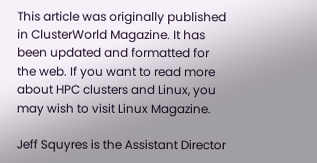This article was originally published in ClusterWorld Magazine. It has been updated and formatted for the web. If you want to read more about HPC clusters and Linux, you may wish to visit Linux Magazine.

Jeff Squyres is the Assistant Director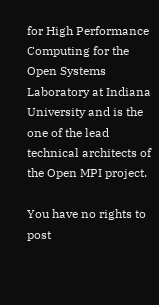for High Performance Computing for the Open Systems Laboratory at Indiana University and is the one of the lead technical architects of the Open MPI project.

You have no rights to post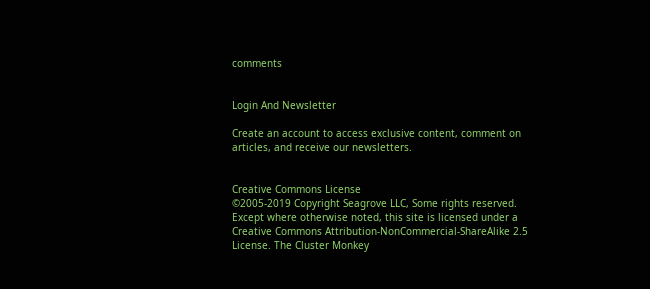comments


Login And Newsletter

Create an account to access exclusive content, comment on articles, and receive our newsletters.


Creative Commons License
©2005-2019 Copyright Seagrove LLC, Some rights reserved. Except where otherwise noted, this site is licensed under a Creative Commons Attribution-NonCommercial-ShareAlike 2.5 License. The Cluster Monkey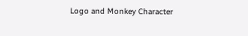Logo and Monkey Character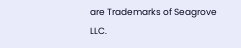are Trademarks of Seagrove LLC.